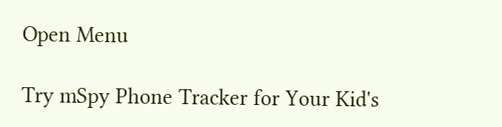Open Menu

Try mSpy Phone Tracker for Your Kid's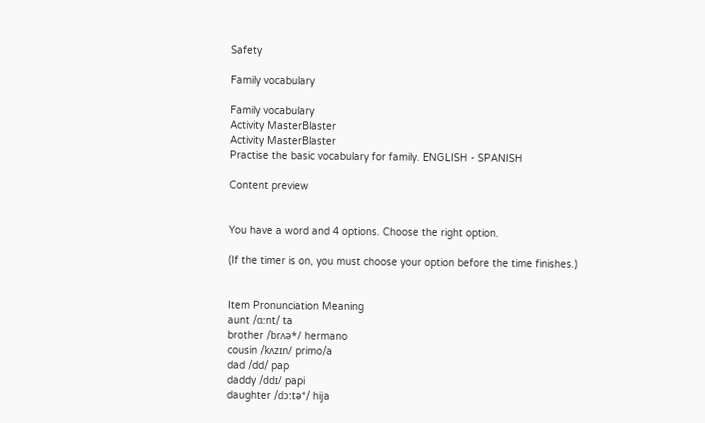Safety

Family vocabulary

Family vocabulary
Activity MasterBlaster
Activity MasterBlaster
Practise the basic vocabulary for family. ENGLISH - SPANISH

Content preview


You have a word and 4 options. Choose the right option.

(If the timer is on, you must choose your option before the time finishes.)


Item Pronunciation Meaning
aunt /ɑ:nt/ ta
brother /brʌə*/ hermano
cousin /kʌzɪn/ primo/a
dad /dd/ pap
daddy /ddɪ/ papi
daughter /dɔ:tə*/ hija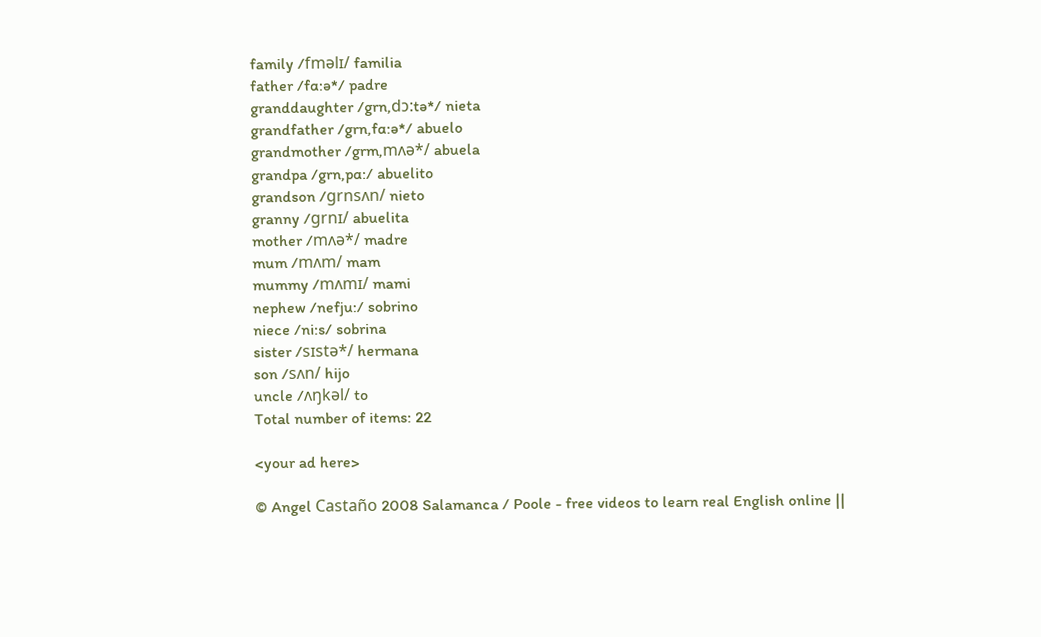family /fməlɪ/ familia
father /fɑ:ə*/ padre
granddaughter /grn,dɔ:tə*/ nieta
grandfather /grn,fɑ:ə*/ abuelo
grandmother /grm,mʌə*/ abuela
grandpa /grn,pɑ:/ abuelito
grandson /grnsʌn/ nieto
granny /grnɪ/ abuelita
mother /mʌə*/ madre
mum /mʌm/ mam
mummy /mʌmɪ/ mami
nephew /nefju:/ sobrino
niece /ni:s/ sobrina
sister /sɪstə*/ hermana
son /sʌn/ hijo
uncle /ʌŋkəl/ to
Total number of items: 22

<your ad here>

© Angel Castaño 2008 Salamanca / Poole - free videos to learn real English online ||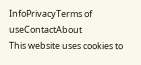InfoPrivacyTerms of useContactAbout
This website uses cookies to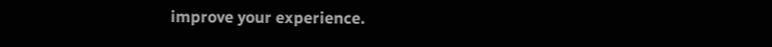improve your experience.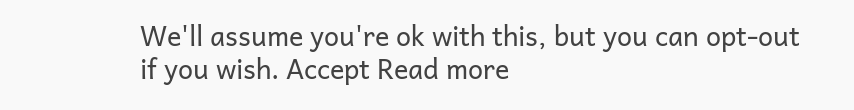We'll assume you're ok with this, but you can opt-out if you wish. Accept Read more